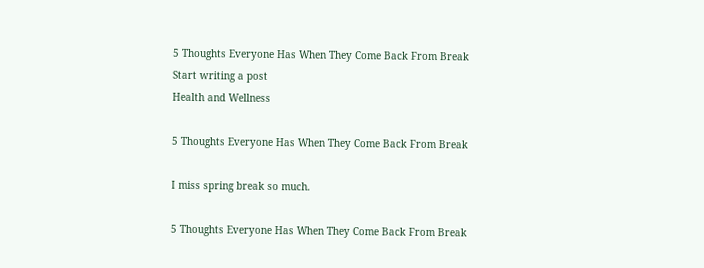5 Thoughts Everyone Has When They Come Back From Break
Start writing a post
Health and Wellness

5 Thoughts Everyone Has When They Come Back From Break

I miss spring break so much.

5 Thoughts Everyone Has When They Come Back From Break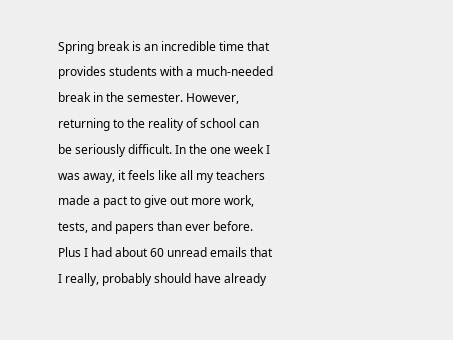Spring break is an incredible time that provides students with a much-needed break in the semester. However, returning to the reality of school can be seriously difficult. In the one week I was away, it feels like all my teachers made a pact to give out more work, tests, and papers than ever before. Plus I had about 60 unread emails that I really, probably should have already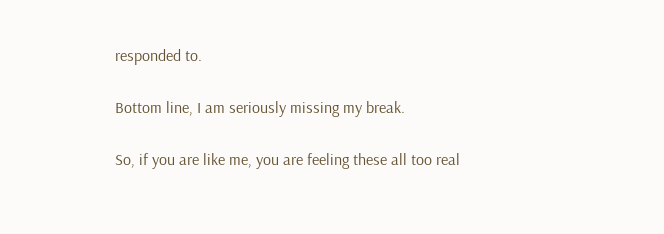responded to.

Bottom line, I am seriously missing my break.

So, if you are like me, you are feeling these all too real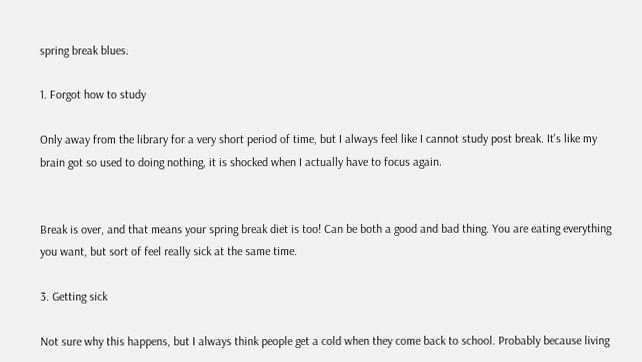spring break blues.

1. Forgot how to study

Only away from the library for a very short period of time, but I always feel like I cannot study post break. It's like my brain got so used to doing nothing, it is shocked when I actually have to focus again.


Break is over, and that means your spring break diet is too! Can be both a good and bad thing. You are eating everything you want, but sort of feel really sick at the same time.

3. Getting sick

Not sure why this happens, but I always think people get a cold when they come back to school. Probably because living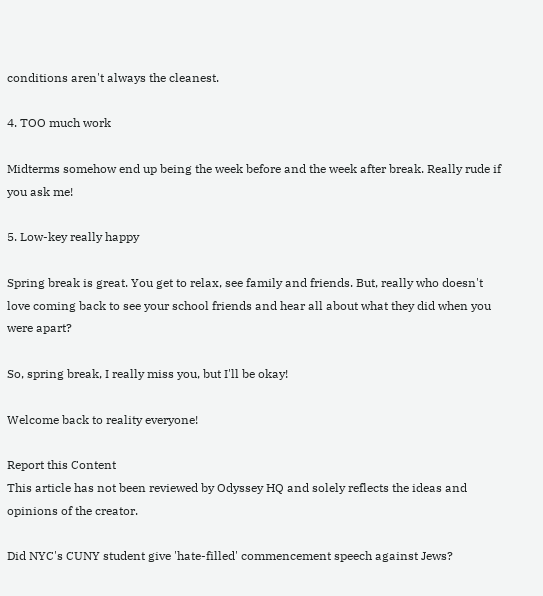conditions aren't always the cleanest.

4. TOO much work

Midterms somehow end up being the week before and the week after break. Really rude if you ask me!

5. Low-key really happy

Spring break is great. You get to relax, see family and friends. But, really who doesn't love coming back to see your school friends and hear all about what they did when you were apart?

So, spring break, I really miss you, but I'll be okay!

Welcome back to reality everyone!

Report this Content
This article has not been reviewed by Odyssey HQ and solely reflects the ideas and opinions of the creator.

Did NYC's CUNY student give 'hate-filled' commencement speech against Jews?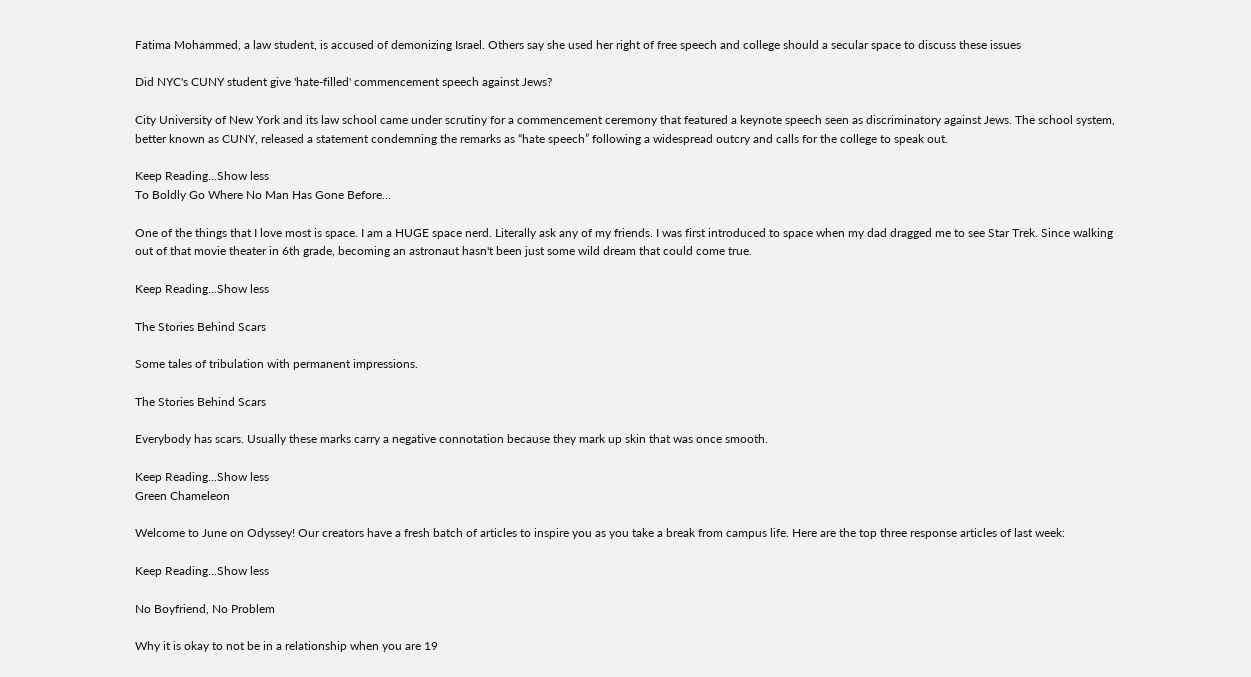Fatima Mohammed, a law student, is accused of demonizing Israel. Others say she used her right of free speech and college should a secular space to discuss these issues

Did NYC's CUNY student give 'hate-filled' commencement speech against Jews?

City University of New York and its law school came under scrutiny for a commencement ceremony that featured a keynote speech seen as discriminatory against Jews. The school system, better known as CUNY, released a statement condemning the remarks as “hate speech” following a widespread outcry and calls for the college to speak out.

Keep Reading...Show less
To Boldly Go Where No Man Has Gone Before...

One of the things that I love most is space. I am a HUGE space nerd. Literally ask any of my friends. I was first introduced to space when my dad dragged me to see Star Trek. Since walking out of that movie theater in 6th grade, becoming an astronaut hasn't been just some wild dream that could come true.

Keep Reading...Show less

The Stories Behind Scars

Some tales of tribulation with permanent impressions.

The Stories Behind Scars

Everybody has scars. Usually these marks carry a negative connotation because they mark up skin that was once smooth.

Keep Reading...Show less
Green Chameleon

Welcome to June on Odyssey! Our creators have a fresh batch of articles to inspire you as you take a break from campus life. Here are the top three response articles of last week:

Keep Reading...Show less

No Boyfriend, No Problem

Why it is okay to not be in a relationship when you are 19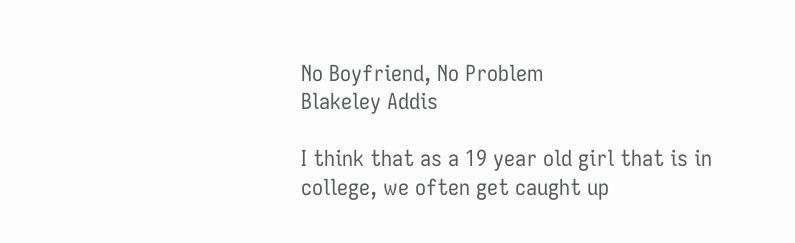No Boyfriend, No Problem
Blakeley Addis

I think that as a 19 year old girl that is in college, we often get caught up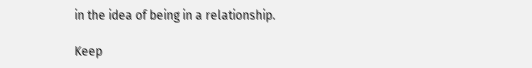in the idea of being in a relationship.

Keep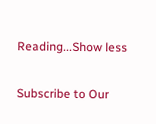Reading...Show less

Subscribe to Our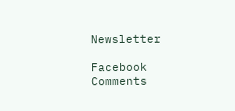Newsletter

Facebook Comments